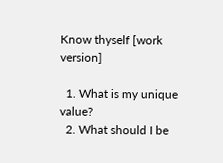Know thyself [work version]

  1. What is my unique value?
  2. What should I be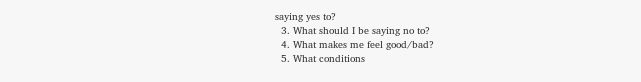saying yes to?
  3. What should I be saying no to?
  4. What makes me feel good/bad?
  5. What conditions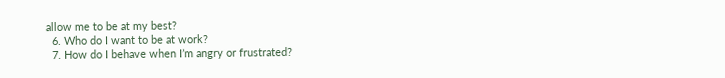allow me to be at my best?
  6. Who do I want to be at work?
  7. How do I behave when I’m angry or frustrated?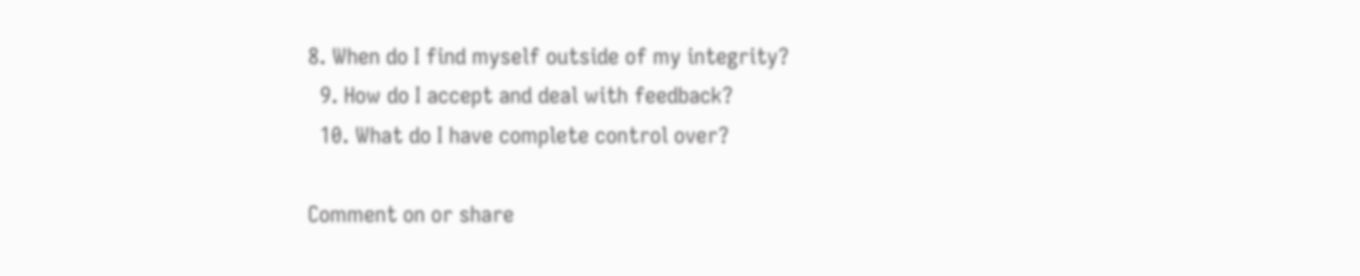8. When do I find myself outside of my integrity?
  9. How do I accept and deal with feedback?
  10. What do I have complete control over?

Comment on or share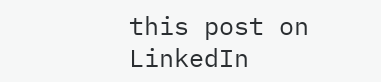this post on LinkedIn